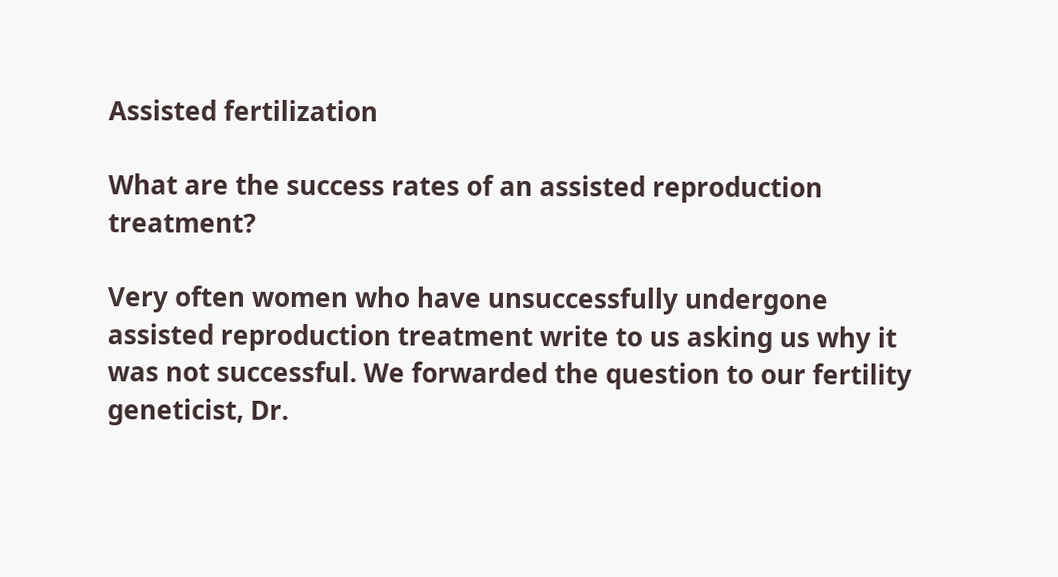Assisted fertilization

What are the success rates of an assisted reproduction treatment?

Very often women who have unsuccessfully undergone assisted reproduction treatment write to us asking us why it was not successful. We forwarded the question to our fertility geneticist, Dr.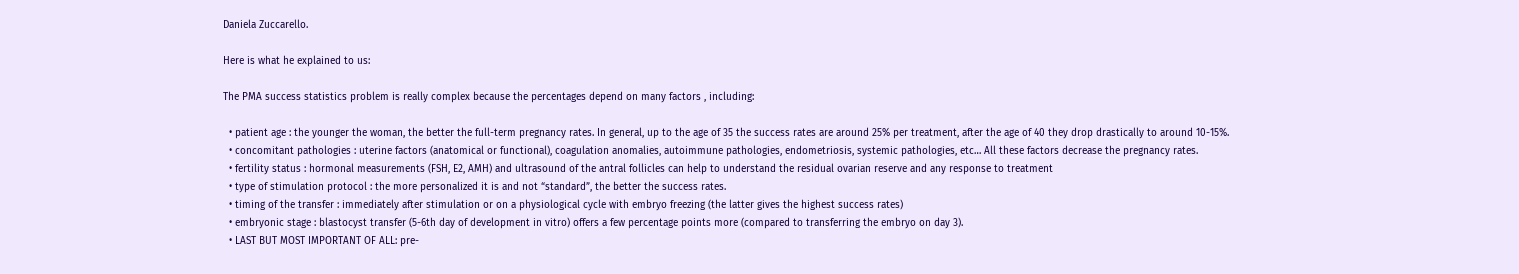Daniela Zuccarello.

Here is what he explained to us:

The PMA success statistics problem is really complex because the percentages depend on many factors , including:

  • patient age : the younger the woman, the better the full-term pregnancy rates. In general, up to the age of 35 the success rates are around 25% per treatment, after the age of 40 they drop drastically to around 10-15%.
  • concomitant pathologies : uterine factors (anatomical or functional), coagulation anomalies, autoimmune pathologies, endometriosis, systemic pathologies, etc… All these factors decrease the pregnancy rates.
  • fertility status : hormonal measurements (FSH, E2, AMH) and ultrasound of the antral follicles can help to understand the residual ovarian reserve and any response to treatment
  • type of stimulation protocol : the more personalized it is and not “standard”, the better the success rates.
  • timing of the transfer : immediately after stimulation or on a physiological cycle with embryo freezing (the latter gives the highest success rates)
  • embryonic stage : blastocyst transfer (5-6th day of development in vitro) offers a few percentage points more (compared to transferring the embryo on day 3).
  • LAST BUT MOST IMPORTANT OF ALL: pre-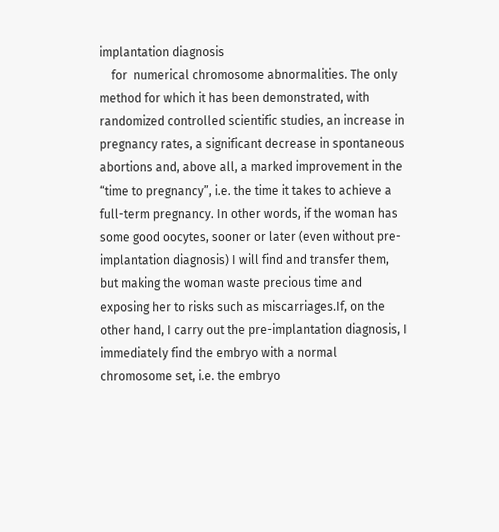implantation diagnosis
    for  numerical chromosome abnormalities. The only method for which it has been demonstrated, with randomized controlled scientific studies, an increase in pregnancy rates, a significant decrease in spontaneous abortions and, above all, a marked improvement in the “time to pregnancy”, i.e. the time it takes to achieve a full-term pregnancy. In other words, if the woman has some good oocytes, sooner or later (even without pre-implantation diagnosis) I will find and transfer them, but making the woman waste precious time and exposing her to risks such as miscarriages.If, on the other hand, I carry out the pre-implantation diagnosis, I immediately find the embryo with a normal chromosome set, i.e. the embryo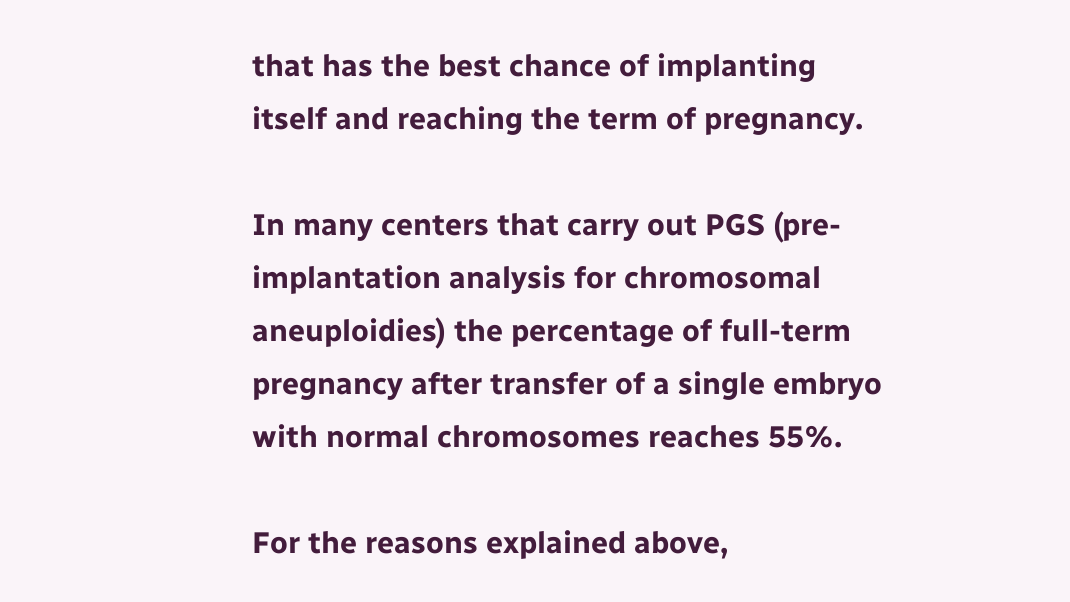that has the best chance of implanting itself and reaching the term of pregnancy.

In many centers that carry out PGS (pre-implantation analysis for chromosomal aneuploidies) the percentage of full-term pregnancy after transfer of a single embryo with normal chromosomes reaches 55%.

For the reasons explained above,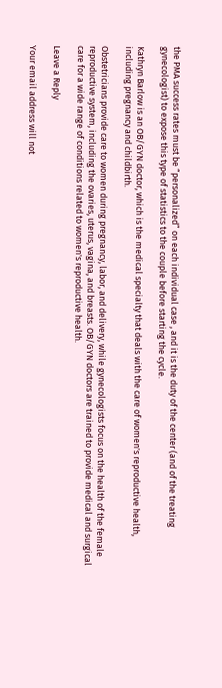the PMA success rates must be “personalized” on each individual case , and it is the duty of the center (and of the treating gynecologist) to expose this type of statistics to the couple before starting the cycle.

Kathryn Barlow is an OB/GYN doctor, which is the medical specialty that deals with the care of women's reproductive health, including pregnancy and childbirth.

Obstetricians provide care to women during pregnancy, labor, and delivery, while gynecologists focus on the health of the female reproductive system, including the ovaries, uterus, vagina, and breasts. OB/GYN doctors are trained to provide medical and surgical care for a wide range of conditions related to women's reproductive health.

Leave a Reply

Your email address will not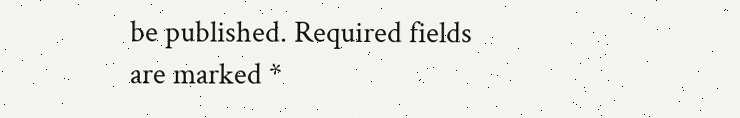be published. Required fields are marked *